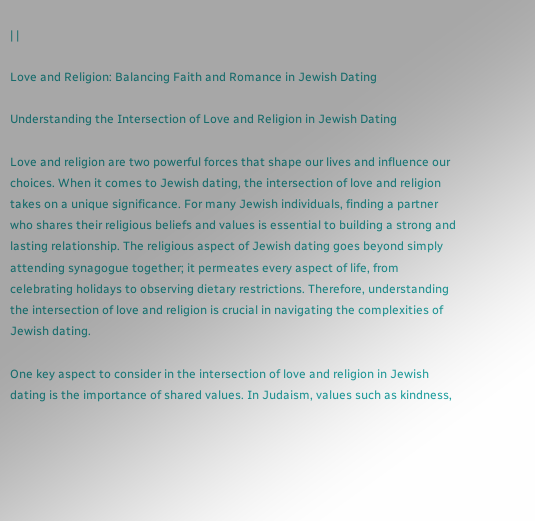| |

Love and Religion: Balancing Faith and Romance in Jewish Dating

Understanding the Intersection of Love and Religion in Jewish Dating

Love and religion are two powerful forces that shape our lives and influence our choices. When it comes to Jewish dating, the intersection of love and religion takes on a unique significance. For many Jewish individuals, finding a partner who shares their religious beliefs and values is essential to building a strong and lasting relationship. The religious aspect of Jewish dating goes beyond simply attending synagogue together; it permeates every aspect of life, from celebrating holidays to observing dietary restrictions. Therefore, understanding the intersection of love and religion is crucial in navigating the complexities of Jewish dating.

One key aspect to consider in the intersection of love and religion in Jewish dating is the importance of shared values. In Judaism, values such as kindness,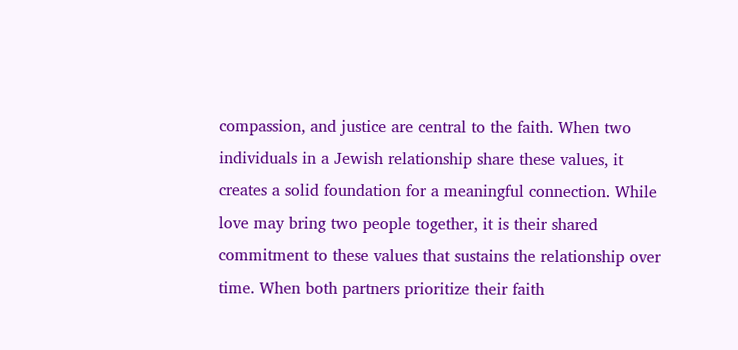compassion, and justice are central to the faith. When two individuals in a Jewish relationship share these values, it creates a solid foundation for a meaningful connection. While love may bring two people together, it is their shared commitment to these values that sustains the relationship over time. When both partners prioritize their faith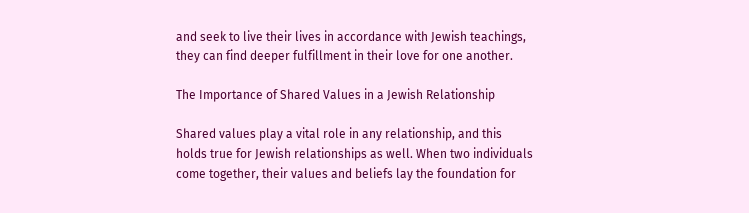and seek to live their lives in accordance with Jewish teachings, they can find deeper fulfillment in their love for one another.

The Importance of Shared Values in a Jewish Relationship

Shared values play a vital role in any relationship, and this holds true for Jewish relationships as well. When two individuals come together, their values and beliefs lay the foundation for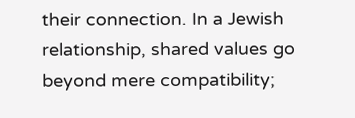their connection. In a Jewish relationship, shared values go beyond mere compatibility;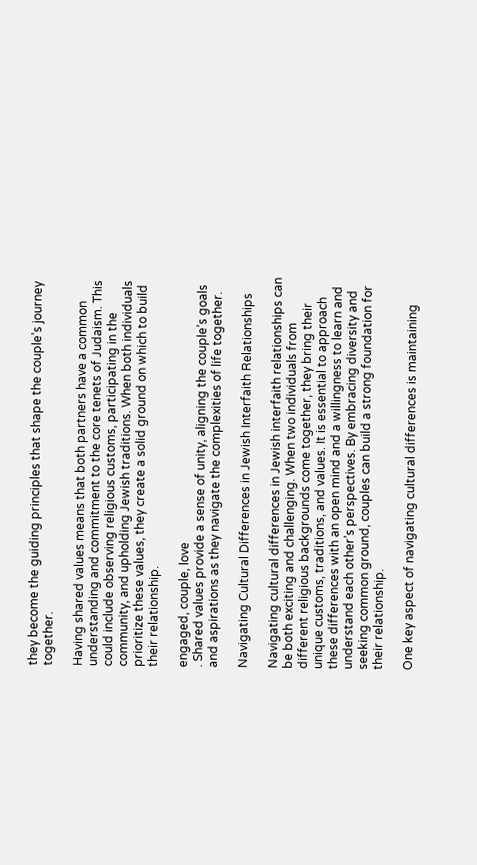they become the guiding principles that shape the couple’s journey together.

Having shared values means that both partners have a common understanding and commitment to the core tenets of Judaism. This could include observing religious customs, participating in the community, and upholding Jewish traditions. When both individuals prioritize these values, they create a solid ground on which to build their relationship.

engaged, couple, love
. Shared values provide a sense of unity, aligning the couple’s goals and aspirations as they navigate the complexities of life together.

Navigating Cultural Differences in Jewish Interfaith Relationships

Navigating cultural differences in Jewish interfaith relationships can be both exciting and challenging. When two individuals from different religious backgrounds come together, they bring their unique customs, traditions, and values. It is essential to approach these differences with an open mind and a willingness to learn and understand each other’s perspectives. By embracing diversity and seeking common ground, couples can build a strong foundation for their relationship.

One key aspect of navigating cultural differences is maintaining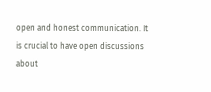open and honest communication. It is crucial to have open discussions about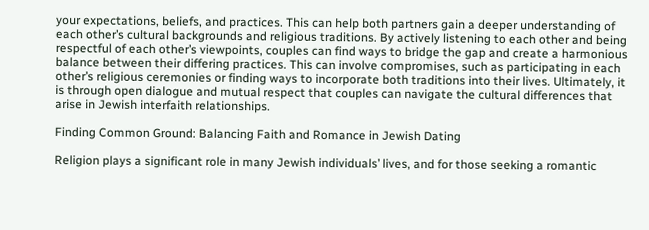your expectations, beliefs, and practices. This can help both partners gain a deeper understanding of each other’s cultural backgrounds and religious traditions. By actively listening to each other and being respectful of each other’s viewpoints, couples can find ways to bridge the gap and create a harmonious balance between their differing practices. This can involve compromises, such as participating in each other’s religious ceremonies or finding ways to incorporate both traditions into their lives. Ultimately, it is through open dialogue and mutual respect that couples can navigate the cultural differences that arise in Jewish interfaith relationships.

Finding Common Ground: Balancing Faith and Romance in Jewish Dating

Religion plays a significant role in many Jewish individuals’ lives, and for those seeking a romantic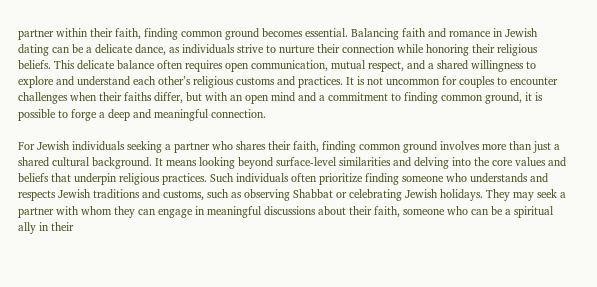partner within their faith, finding common ground becomes essential. Balancing faith and romance in Jewish dating can be a delicate dance, as individuals strive to nurture their connection while honoring their religious beliefs. This delicate balance often requires open communication, mutual respect, and a shared willingness to explore and understand each other’s religious customs and practices. It is not uncommon for couples to encounter challenges when their faiths differ, but with an open mind and a commitment to finding common ground, it is possible to forge a deep and meaningful connection.

For Jewish individuals seeking a partner who shares their faith, finding common ground involves more than just a shared cultural background. It means looking beyond surface-level similarities and delving into the core values and beliefs that underpin religious practices. Such individuals often prioritize finding someone who understands and respects Jewish traditions and customs, such as observing Shabbat or celebrating Jewish holidays. They may seek a partner with whom they can engage in meaningful discussions about their faith, someone who can be a spiritual ally in their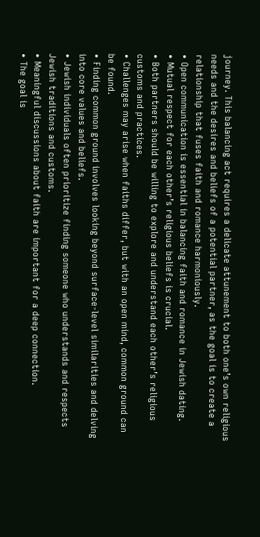journey. This balancing act requires a delicate attunement to both one’s own religious needs and the desires and beliefs of a potential partner, as the goal is to create a relationship that fuses faith and romance harmoniously.
• Open communication is essential in balancing faith and romance in Jewish dating.
• Mutual respect for each other’s religious beliefs is crucial.
• Both partners should be willing to explore and understand each other’s religious customs and practices.
• Challenges may arise when faiths differ, but with an open mind, common ground can be found.
• Finding common ground involves looking beyond surface-level similarities and delving into core values and beliefs.
• Jewish individuals often prioritize finding someone who understands and respects Jewish traditions and customs.
• Meaningful discussions about faith are important for a deep connection.
• The goal is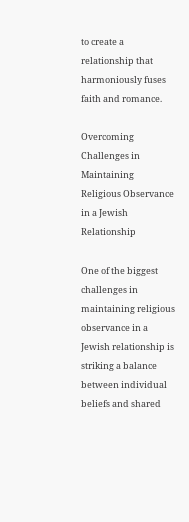to create a relationship that harmoniously fuses faith and romance.

Overcoming Challenges in Maintaining Religious Observance in a Jewish Relationship

One of the biggest challenges in maintaining religious observance in a Jewish relationship is striking a balance between individual beliefs and shared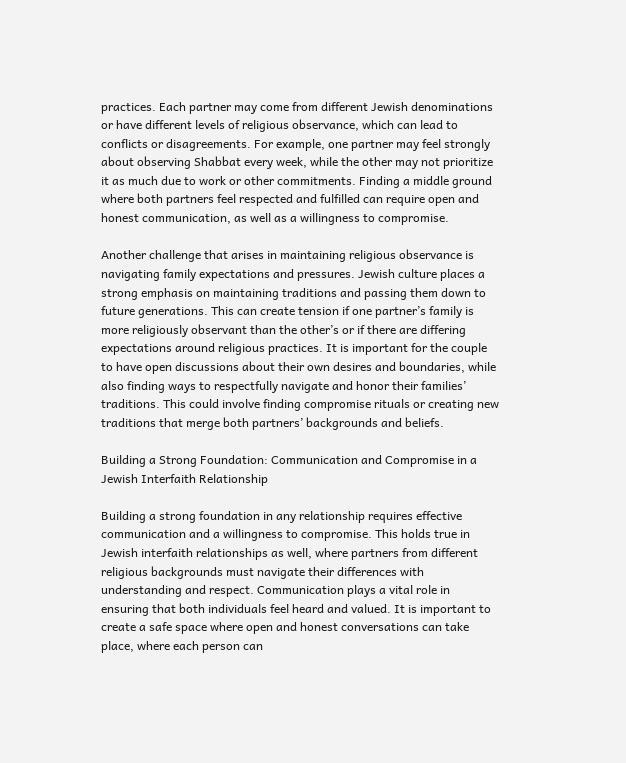practices. Each partner may come from different Jewish denominations or have different levels of religious observance, which can lead to conflicts or disagreements. For example, one partner may feel strongly about observing Shabbat every week, while the other may not prioritize it as much due to work or other commitments. Finding a middle ground where both partners feel respected and fulfilled can require open and honest communication, as well as a willingness to compromise.

Another challenge that arises in maintaining religious observance is navigating family expectations and pressures. Jewish culture places a strong emphasis on maintaining traditions and passing them down to future generations. This can create tension if one partner’s family is more religiously observant than the other’s or if there are differing expectations around religious practices. It is important for the couple to have open discussions about their own desires and boundaries, while also finding ways to respectfully navigate and honor their families’ traditions. This could involve finding compromise rituals or creating new traditions that merge both partners’ backgrounds and beliefs.

Building a Strong Foundation: Communication and Compromise in a Jewish Interfaith Relationship

Building a strong foundation in any relationship requires effective communication and a willingness to compromise. This holds true in Jewish interfaith relationships as well, where partners from different religious backgrounds must navigate their differences with understanding and respect. Communication plays a vital role in ensuring that both individuals feel heard and valued. It is important to create a safe space where open and honest conversations can take place, where each person can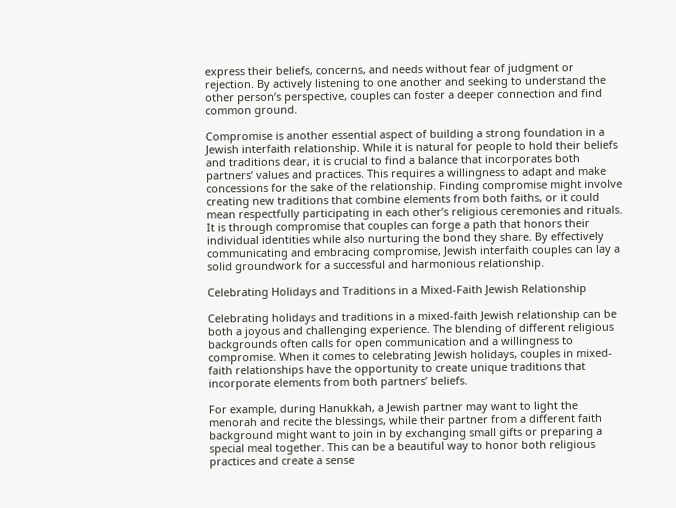express their beliefs, concerns, and needs without fear of judgment or rejection. By actively listening to one another and seeking to understand the other person’s perspective, couples can foster a deeper connection and find common ground.

Compromise is another essential aspect of building a strong foundation in a Jewish interfaith relationship. While it is natural for people to hold their beliefs and traditions dear, it is crucial to find a balance that incorporates both partners’ values and practices. This requires a willingness to adapt and make concessions for the sake of the relationship. Finding compromise might involve creating new traditions that combine elements from both faiths, or it could mean respectfully participating in each other’s religious ceremonies and rituals. It is through compromise that couples can forge a path that honors their individual identities while also nurturing the bond they share. By effectively communicating and embracing compromise, Jewish interfaith couples can lay a solid groundwork for a successful and harmonious relationship.

Celebrating Holidays and Traditions in a Mixed-Faith Jewish Relationship

Celebrating holidays and traditions in a mixed-faith Jewish relationship can be both a joyous and challenging experience. The blending of different religious backgrounds often calls for open communication and a willingness to compromise. When it comes to celebrating Jewish holidays, couples in mixed-faith relationships have the opportunity to create unique traditions that incorporate elements from both partners’ beliefs.

For example, during Hanukkah, a Jewish partner may want to light the menorah and recite the blessings, while their partner from a different faith background might want to join in by exchanging small gifts or preparing a special meal together. This can be a beautiful way to honor both religious practices and create a sense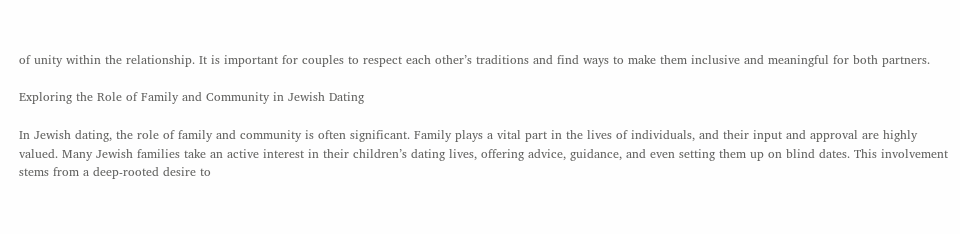of unity within the relationship. It is important for couples to respect each other’s traditions and find ways to make them inclusive and meaningful for both partners.

Exploring the Role of Family and Community in Jewish Dating

In Jewish dating, the role of family and community is often significant. Family plays a vital part in the lives of individuals, and their input and approval are highly valued. Many Jewish families take an active interest in their children’s dating lives, offering advice, guidance, and even setting them up on blind dates. This involvement stems from a deep-rooted desire to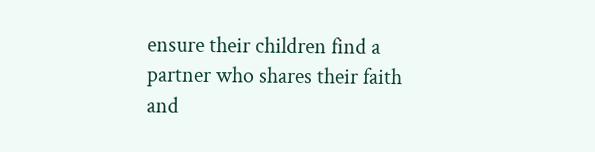ensure their children find a partner who shares their faith and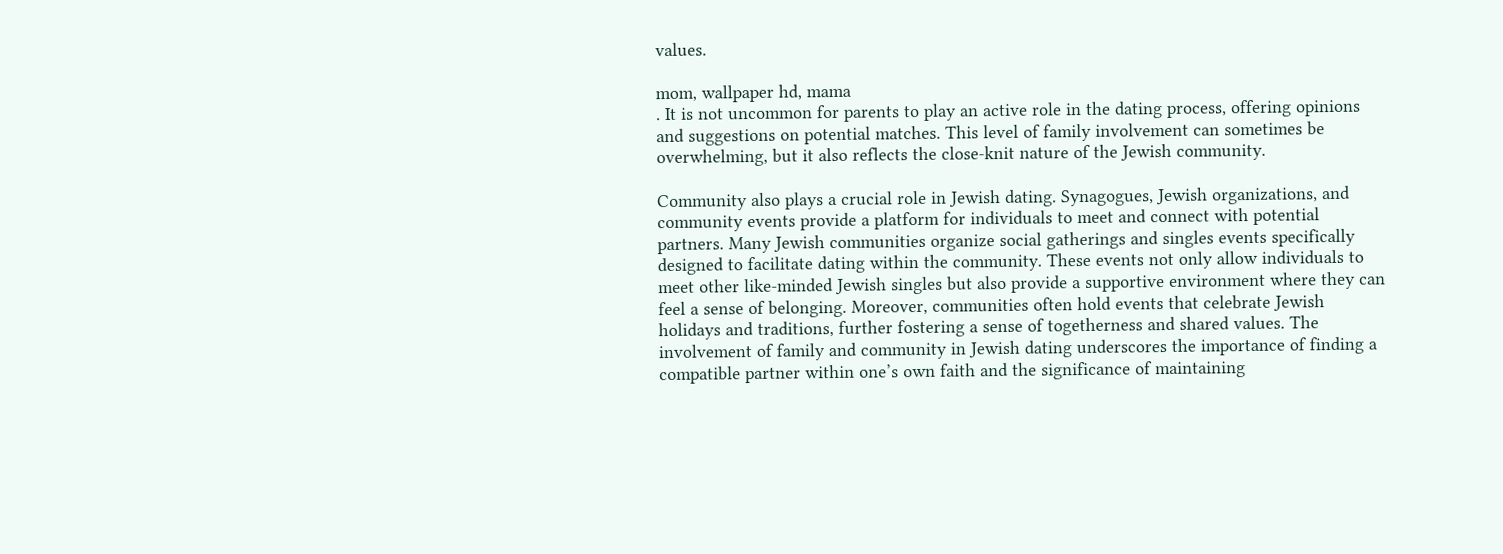values.

mom, wallpaper hd, mama
. It is not uncommon for parents to play an active role in the dating process, offering opinions and suggestions on potential matches. This level of family involvement can sometimes be overwhelming, but it also reflects the close-knit nature of the Jewish community.

Community also plays a crucial role in Jewish dating. Synagogues, Jewish organizations, and community events provide a platform for individuals to meet and connect with potential partners. Many Jewish communities organize social gatherings and singles events specifically designed to facilitate dating within the community. These events not only allow individuals to meet other like-minded Jewish singles but also provide a supportive environment where they can feel a sense of belonging. Moreover, communities often hold events that celebrate Jewish holidays and traditions, further fostering a sense of togetherness and shared values. The involvement of family and community in Jewish dating underscores the importance of finding a compatible partner within one’s own faith and the significance of maintaining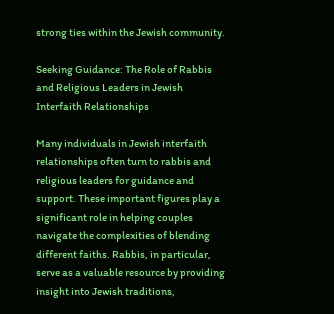strong ties within the Jewish community.

Seeking Guidance: The Role of Rabbis and Religious Leaders in Jewish Interfaith Relationships

Many individuals in Jewish interfaith relationships often turn to rabbis and religious leaders for guidance and support. These important figures play a significant role in helping couples navigate the complexities of blending different faiths. Rabbis, in particular, serve as a valuable resource by providing insight into Jewish traditions,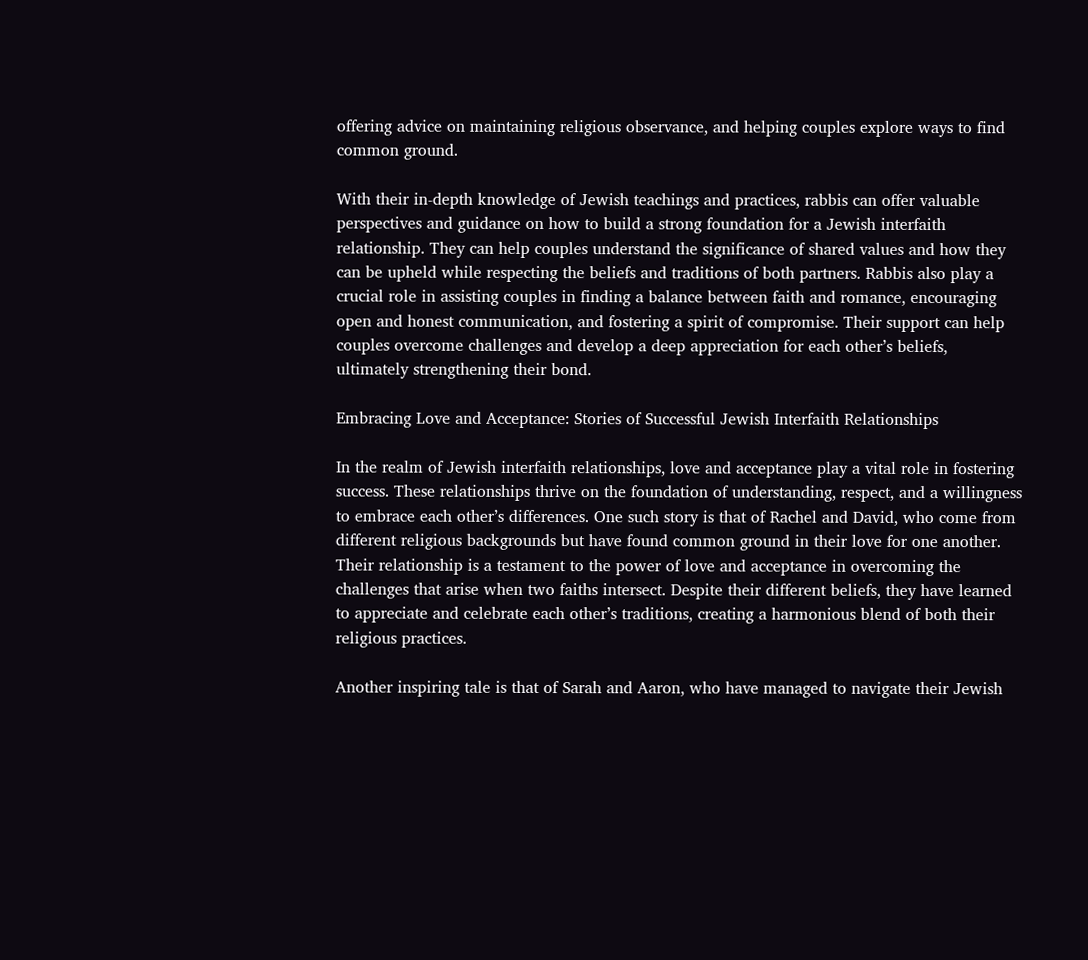offering advice on maintaining religious observance, and helping couples explore ways to find common ground.

With their in-depth knowledge of Jewish teachings and practices, rabbis can offer valuable perspectives and guidance on how to build a strong foundation for a Jewish interfaith relationship. They can help couples understand the significance of shared values and how they can be upheld while respecting the beliefs and traditions of both partners. Rabbis also play a crucial role in assisting couples in finding a balance between faith and romance, encouraging open and honest communication, and fostering a spirit of compromise. Their support can help couples overcome challenges and develop a deep appreciation for each other’s beliefs, ultimately strengthening their bond.

Embracing Love and Acceptance: Stories of Successful Jewish Interfaith Relationships

In the realm of Jewish interfaith relationships, love and acceptance play a vital role in fostering success. These relationships thrive on the foundation of understanding, respect, and a willingness to embrace each other’s differences. One such story is that of Rachel and David, who come from different religious backgrounds but have found common ground in their love for one another. Their relationship is a testament to the power of love and acceptance in overcoming the challenges that arise when two faiths intersect. Despite their different beliefs, they have learned to appreciate and celebrate each other’s traditions, creating a harmonious blend of both their religious practices.

Another inspiring tale is that of Sarah and Aaron, who have managed to navigate their Jewish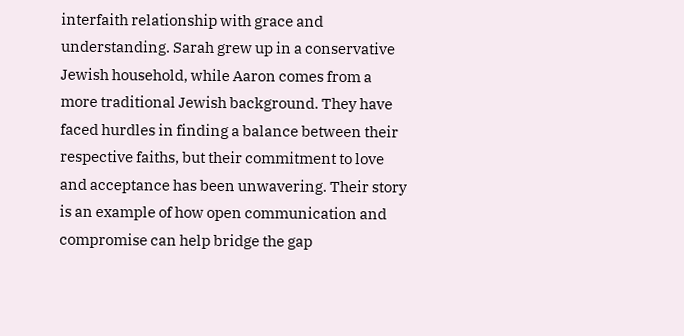interfaith relationship with grace and understanding. Sarah grew up in a conservative Jewish household, while Aaron comes from a more traditional Jewish background. They have faced hurdles in finding a balance between their respective faiths, but their commitment to love and acceptance has been unwavering. Their story is an example of how open communication and compromise can help bridge the gap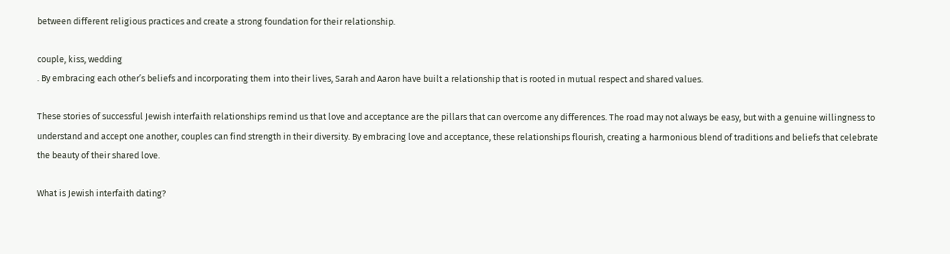between different religious practices and create a strong foundation for their relationship.

couple, kiss, wedding
. By embracing each other’s beliefs and incorporating them into their lives, Sarah and Aaron have built a relationship that is rooted in mutual respect and shared values.

These stories of successful Jewish interfaith relationships remind us that love and acceptance are the pillars that can overcome any differences. The road may not always be easy, but with a genuine willingness to understand and accept one another, couples can find strength in their diversity. By embracing love and acceptance, these relationships flourish, creating a harmonious blend of traditions and beliefs that celebrate the beauty of their shared love.

What is Jewish interfaith dating?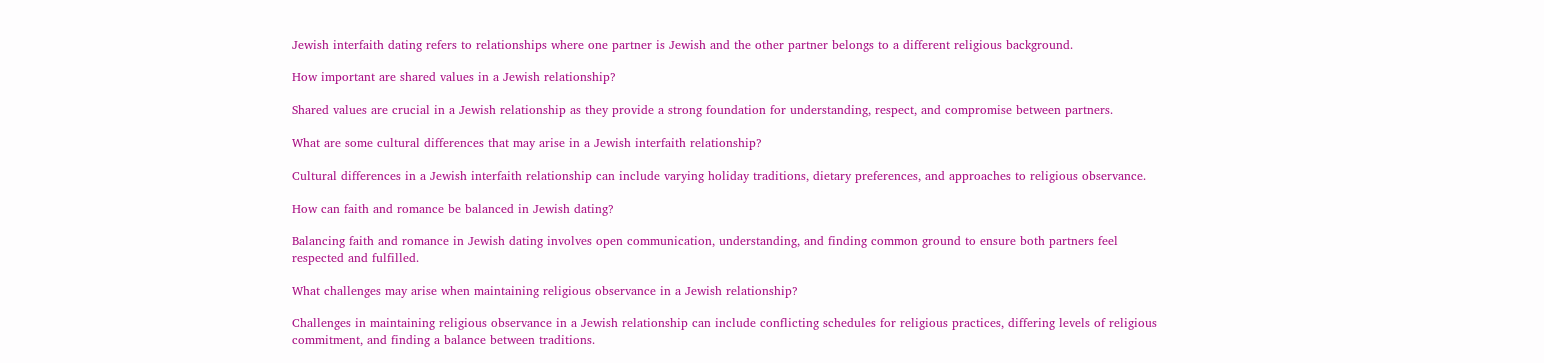Jewish interfaith dating refers to relationships where one partner is Jewish and the other partner belongs to a different religious background.

How important are shared values in a Jewish relationship?

Shared values are crucial in a Jewish relationship as they provide a strong foundation for understanding, respect, and compromise between partners.

What are some cultural differences that may arise in a Jewish interfaith relationship?

Cultural differences in a Jewish interfaith relationship can include varying holiday traditions, dietary preferences, and approaches to religious observance.

How can faith and romance be balanced in Jewish dating?

Balancing faith and romance in Jewish dating involves open communication, understanding, and finding common ground to ensure both partners feel respected and fulfilled.

What challenges may arise when maintaining religious observance in a Jewish relationship?

Challenges in maintaining religious observance in a Jewish relationship can include conflicting schedules for religious practices, differing levels of religious commitment, and finding a balance between traditions.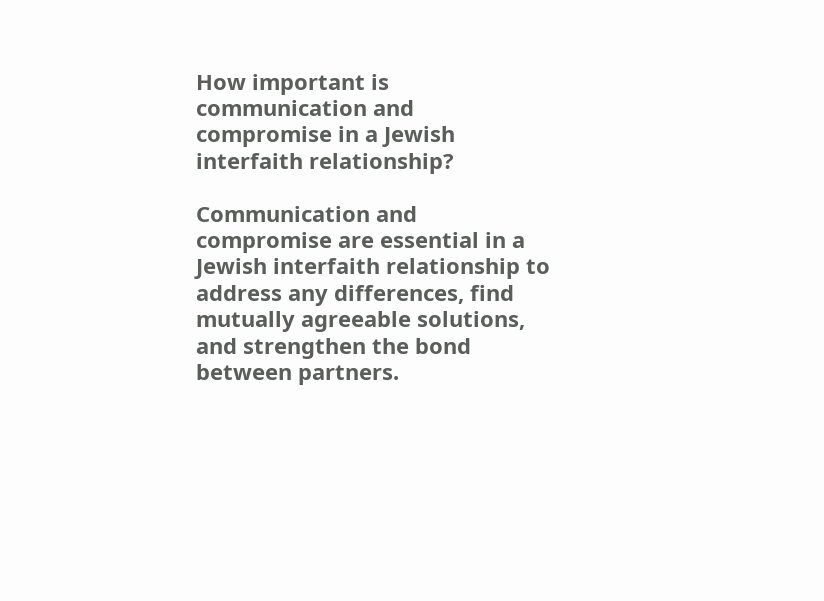How important is communication and compromise in a Jewish interfaith relationship?

Communication and compromise are essential in a Jewish interfaith relationship to address any differences, find mutually agreeable solutions, and strengthen the bond between partners.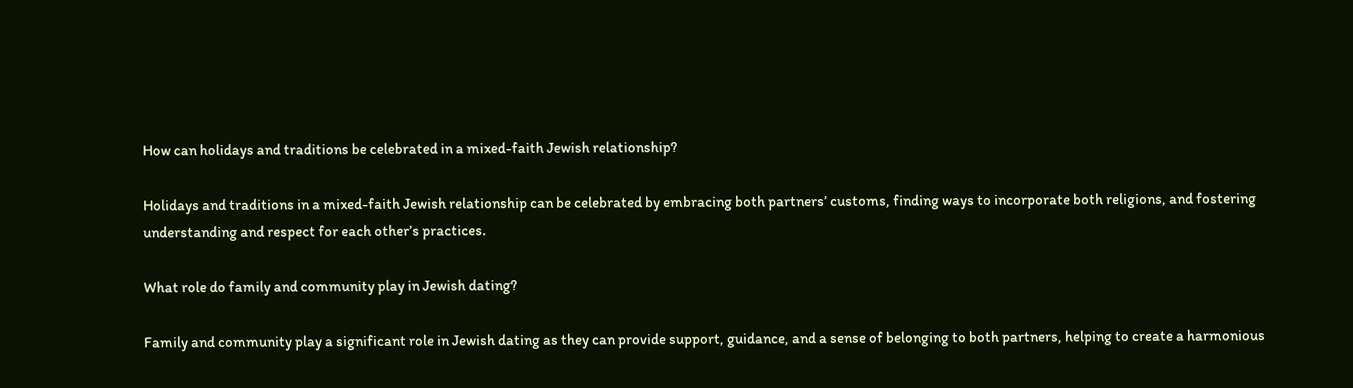How can holidays and traditions be celebrated in a mixed-faith Jewish relationship?

Holidays and traditions in a mixed-faith Jewish relationship can be celebrated by embracing both partners’ customs, finding ways to incorporate both religions, and fostering understanding and respect for each other’s practices.

What role do family and community play in Jewish dating?

Family and community play a significant role in Jewish dating as they can provide support, guidance, and a sense of belonging to both partners, helping to create a harmonious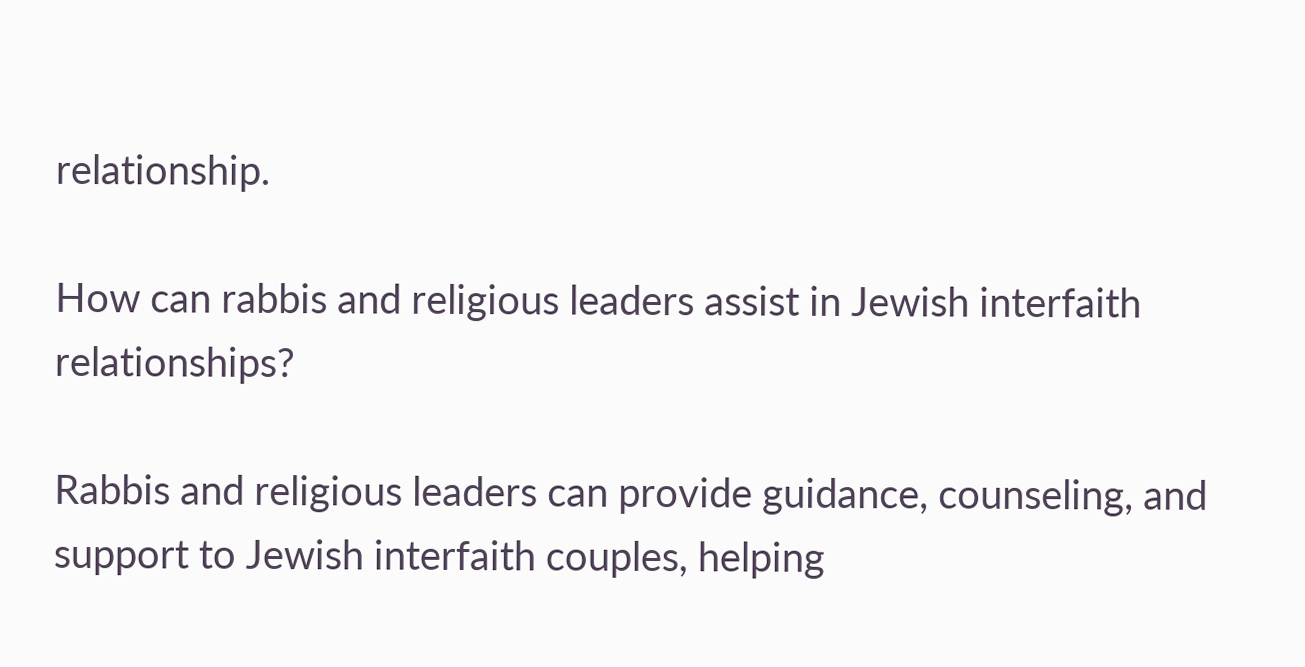relationship.

How can rabbis and religious leaders assist in Jewish interfaith relationships?

Rabbis and religious leaders can provide guidance, counseling, and support to Jewish interfaith couples, helping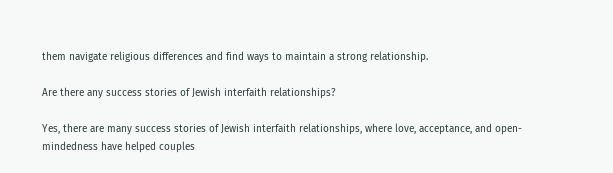them navigate religious differences and find ways to maintain a strong relationship.

Are there any success stories of Jewish interfaith relationships?

Yes, there are many success stories of Jewish interfaith relationships, where love, acceptance, and open-mindedness have helped couples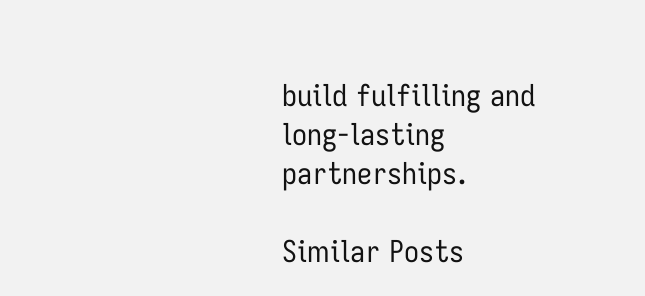build fulfilling and long-lasting partnerships.

Similar Posts